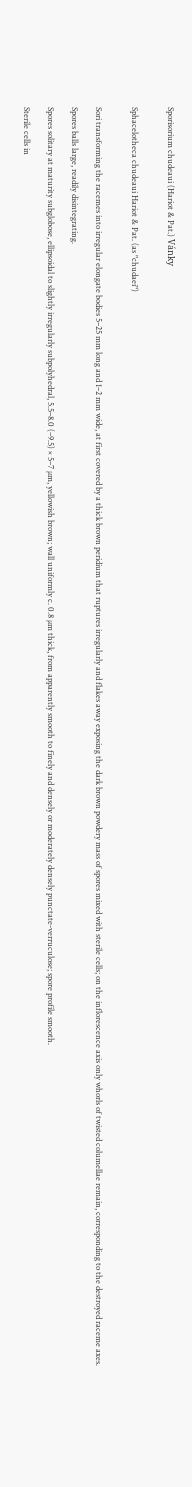Sporisorium chudeaui (Hariot & Pat.) Vánky


Sphacelotheca chudeaui Hariot & Pat. (as "chudaei")


Sori transforming the racemes into irregular elongate bodies 5–25 mm long and 1–2 mm wide, at first covered by a thick brown peridium that ruptures irregularly and flakes away exposing the dark brown powdery mass of spores mixed with sterile cells; on the inflorescence axis only whorls of twisted columellae remain, corresponding to the destroyed raceme axes.

Spores balls large, readily disintegrating.

Spores solitary at maturity subglobose, ellipsoidal to slightly irregularly subpolyhedral, 5.5–8.0 (–9.5) × 5–7 µm, yellowish brown; wall uniformly c. 0.8 µm thick, from apparently smooth to finely and densely or moderately densely punctate-verruculose; spore profile smooth.

Sterile cells in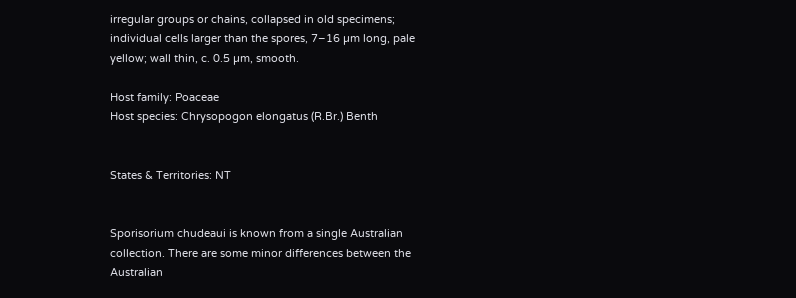irregular groups or chains, collapsed in old specimens; individual cells larger than the spores, 7–16 µm long, pale yellow; wall thin, c. 0.5 µm, smooth.

Host family: Poaceae
Host species: Chrysopogon elongatus (R.Br.) Benth


States & Territories: NT


Sporisorium chudeaui is known from a single Australian collection. There are some minor differences between the Australian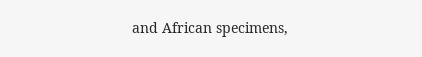and African specimens,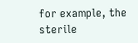for example, the sterile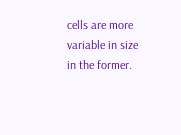cells are more variable in size in the former.